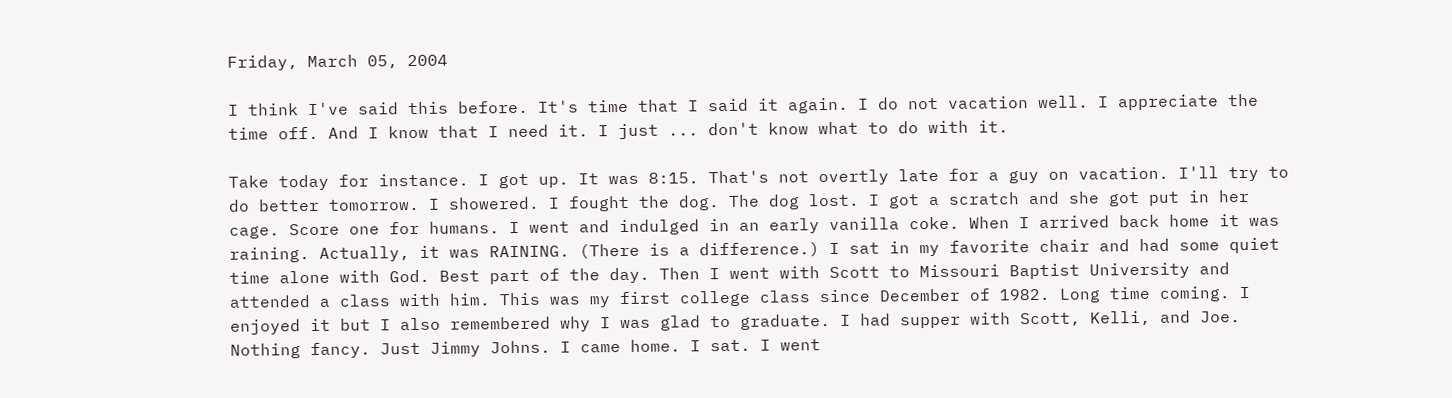Friday, March 05, 2004

I think I've said this before. It's time that I said it again. I do not vacation well. I appreciate the time off. And I know that I need it. I just ... don't know what to do with it.

Take today for instance. I got up. It was 8:15. That's not overtly late for a guy on vacation. I'll try to do better tomorrow. I showered. I fought the dog. The dog lost. I got a scratch and she got put in her cage. Score one for humans. I went and indulged in an early vanilla coke. When I arrived back home it was raining. Actually, it was RAINING. (There is a difference.) I sat in my favorite chair and had some quiet time alone with God. Best part of the day. Then I went with Scott to Missouri Baptist University and attended a class with him. This was my first college class since December of 1982. Long time coming. I enjoyed it but I also remembered why I was glad to graduate. I had supper with Scott, Kelli, and Joe. Nothing fancy. Just Jimmy Johns. I came home. I sat. I went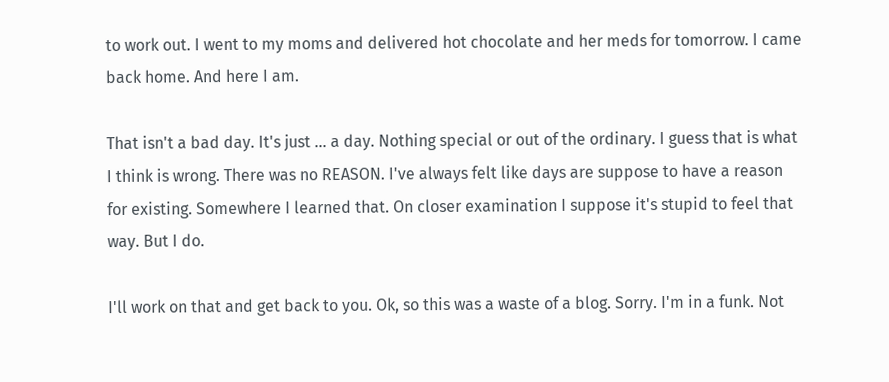to work out. I went to my moms and delivered hot chocolate and her meds for tomorrow. I came back home. And here I am.

That isn't a bad day. It's just ... a day. Nothing special or out of the ordinary. I guess that is what I think is wrong. There was no REASON. I've always felt like days are suppose to have a reason for existing. Somewhere I learned that. On closer examination I suppose it's stupid to feel that way. But I do.

I'll work on that and get back to you. Ok, so this was a waste of a blog. Sorry. I'm in a funk. Not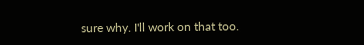sure why. I'll work on that too.